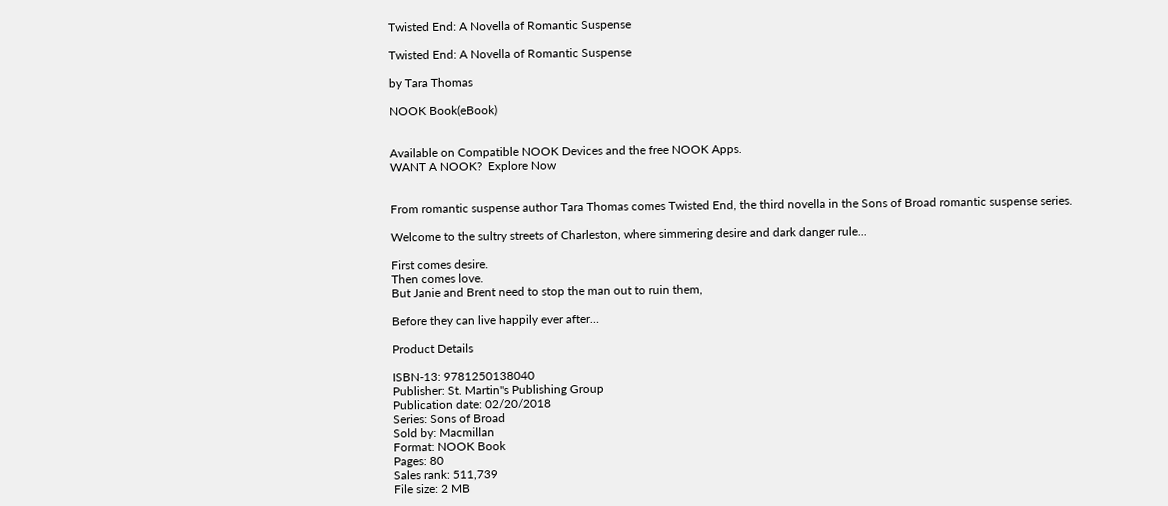Twisted End: A Novella of Romantic Suspense

Twisted End: A Novella of Romantic Suspense

by Tara Thomas

NOOK Book(eBook)


Available on Compatible NOOK Devices and the free NOOK Apps.
WANT A NOOK?  Explore Now


From romantic suspense author Tara Thomas comes Twisted End, the third novella in the Sons of Broad romantic suspense series.

Welcome to the sultry streets of Charleston, where simmering desire and dark danger rule...

First comes desire.
Then comes love.
But Janie and Brent need to stop the man out to ruin them,

Before they can live happily ever after…

Product Details

ISBN-13: 9781250138040
Publisher: St. Martin''s Publishing Group
Publication date: 02/20/2018
Series: Sons of Broad
Sold by: Macmillan
Format: NOOK Book
Pages: 80
Sales rank: 511,739
File size: 2 MB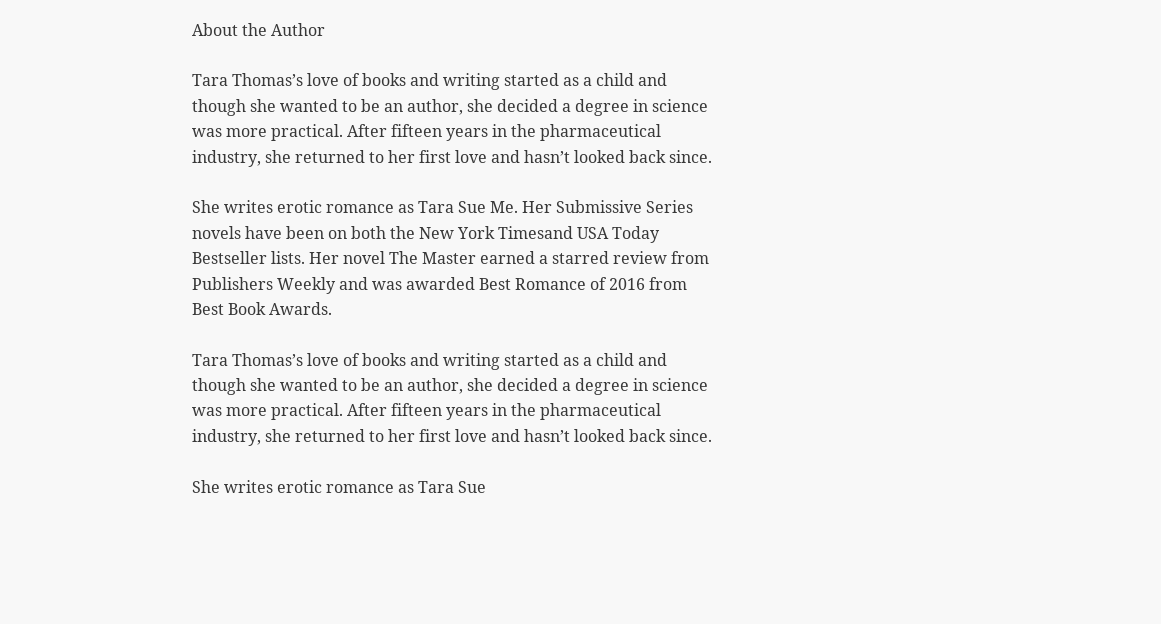About the Author

Tara Thomas’s love of books and writing started as a child and though she wanted to be an author, she decided a degree in science was more practical. After fifteen years in the pharmaceutical industry, she returned to her first love and hasn’t looked back since.

She writes erotic romance as Tara Sue Me. Her Submissive Series novels have been on both the New York Timesand USA Today Bestseller lists. Her novel The Master earned a starred review from Publishers Weekly and was awarded Best Romance of 2016 from Best Book Awards.

Tara Thomas’s love of books and writing started as a child and though she wanted to be an author, she decided a degree in science was more practical. After fifteen years in the pharmaceutical industry, she returned to her first love and hasn’t looked back since.

She writes erotic romance as Tara Sue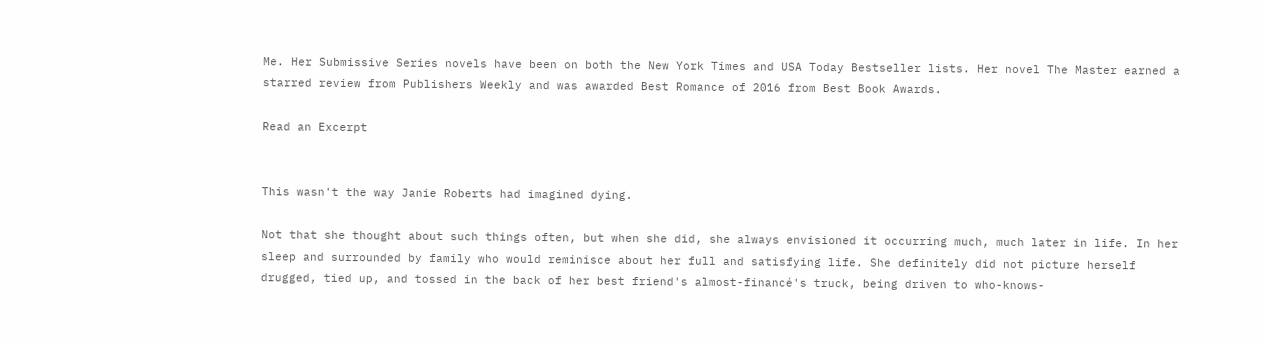Me. Her Submissive Series novels have been on both the New York Times and USA Today Bestseller lists. Her novel The Master earned a starred review from Publishers Weekly and was awarded Best Romance of 2016 from Best Book Awards.

Read an Excerpt


This wasn't the way Janie Roberts had imagined dying.

Not that she thought about such things often, but when she did, she always envisioned it occurring much, much later in life. In her sleep and surrounded by family who would reminisce about her full and satisfying life. She definitely did not picture herself drugged, tied up, and tossed in the back of her best friend's almost-financé's truck, being driven to who-knows-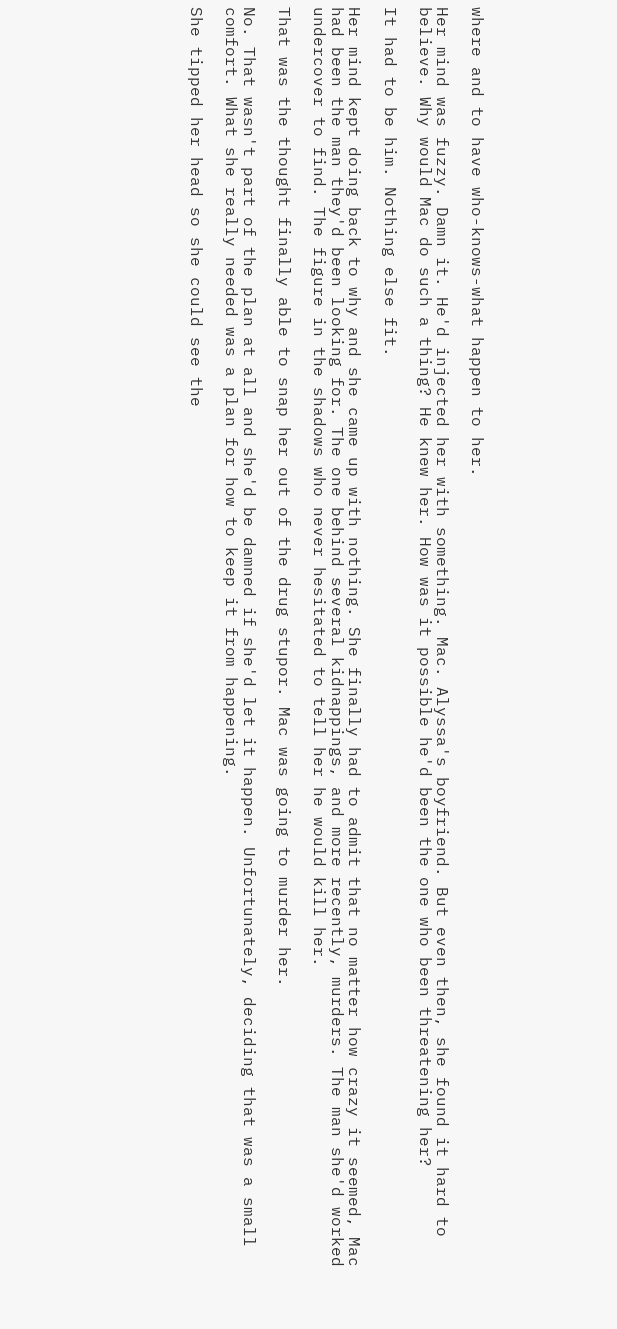where and to have who-knows-what happen to her.

Her mind was fuzzy. Damn it. He'd injected her with something. Mac. Alyssa's boyfriend. But even then, she found it hard to believe. Why would Mac do such a thing? He knew her. How was it possible he'd been the one who been threatening her?

It had to be him. Nothing else fit.

Her mind kept doing back to why and she came up with nothing. She finally had to admit that no matter how crazy it seemed, Mac had been the man they'd been looking for. The one behind several kidnappings, and more recently, murders. The man she'd worked undercover to find. The figure in the shadows who never hesitated to tell her he would kill her.

That was the thought finally able to snap her out of the drug stupor. Mac was going to murder her.

No. That wasn't part of the plan at all and she'd be damned if she'd let it happen. Unfortunately, deciding that was a small comfort. What she really needed was a plan for how to keep it from happening.

She tipped her head so she could see the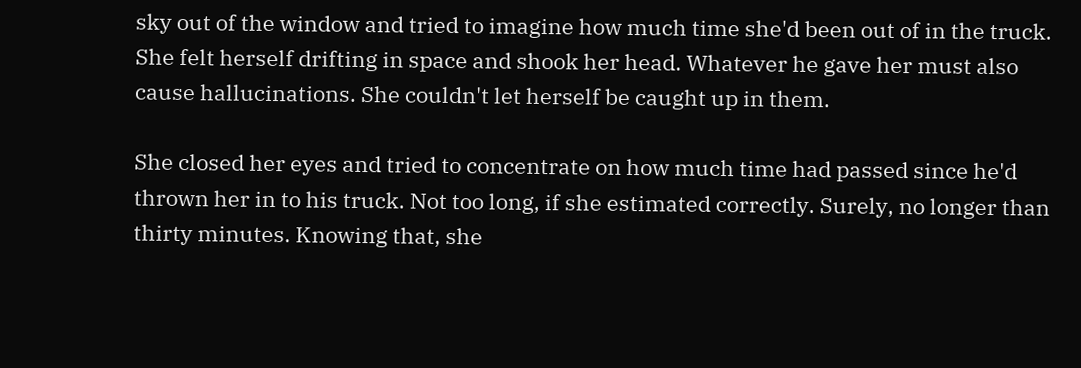sky out of the window and tried to imagine how much time she'd been out of in the truck. She felt herself drifting in space and shook her head. Whatever he gave her must also cause hallucinations. She couldn't let herself be caught up in them.

She closed her eyes and tried to concentrate on how much time had passed since he'd thrown her in to his truck. Not too long, if she estimated correctly. Surely, no longer than thirty minutes. Knowing that, she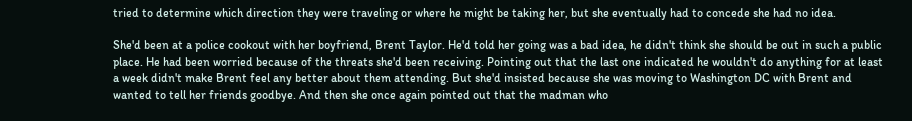tried to determine which direction they were traveling or where he might be taking her, but she eventually had to concede she had no idea.

She'd been at a police cookout with her boyfriend, Brent Taylor. He'd told her going was a bad idea, he didn't think she should be out in such a public place. He had been worried because of the threats she'd been receiving. Pointing out that the last one indicated he wouldn't do anything for at least a week didn't make Brent feel any better about them attending. But she'd insisted because she was moving to Washington DC with Brent and wanted to tell her friends goodbye. And then she once again pointed out that the madman who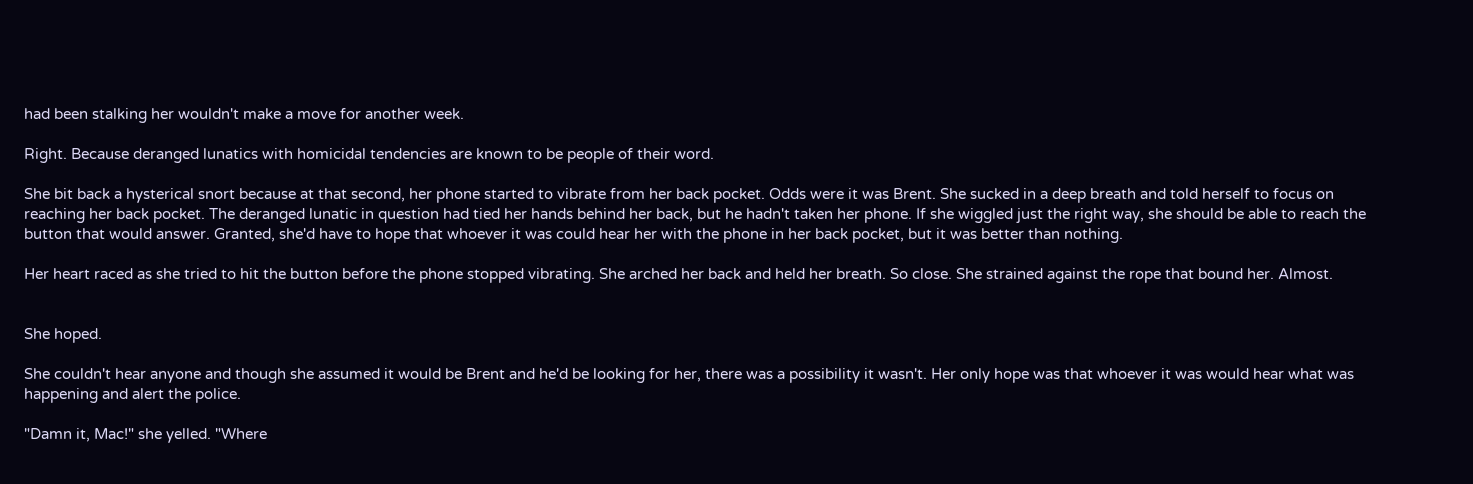had been stalking her wouldn't make a move for another week.

Right. Because deranged lunatics with homicidal tendencies are known to be people of their word.

She bit back a hysterical snort because at that second, her phone started to vibrate from her back pocket. Odds were it was Brent. She sucked in a deep breath and told herself to focus on reaching her back pocket. The deranged lunatic in question had tied her hands behind her back, but he hadn't taken her phone. If she wiggled just the right way, she should be able to reach the button that would answer. Granted, she'd have to hope that whoever it was could hear her with the phone in her back pocket, but it was better than nothing.

Her heart raced as she tried to hit the button before the phone stopped vibrating. She arched her back and held her breath. So close. She strained against the rope that bound her. Almost.


She hoped.

She couldn't hear anyone and though she assumed it would be Brent and he'd be looking for her, there was a possibility it wasn't. Her only hope was that whoever it was would hear what was happening and alert the police.

"Damn it, Mac!" she yelled. "Where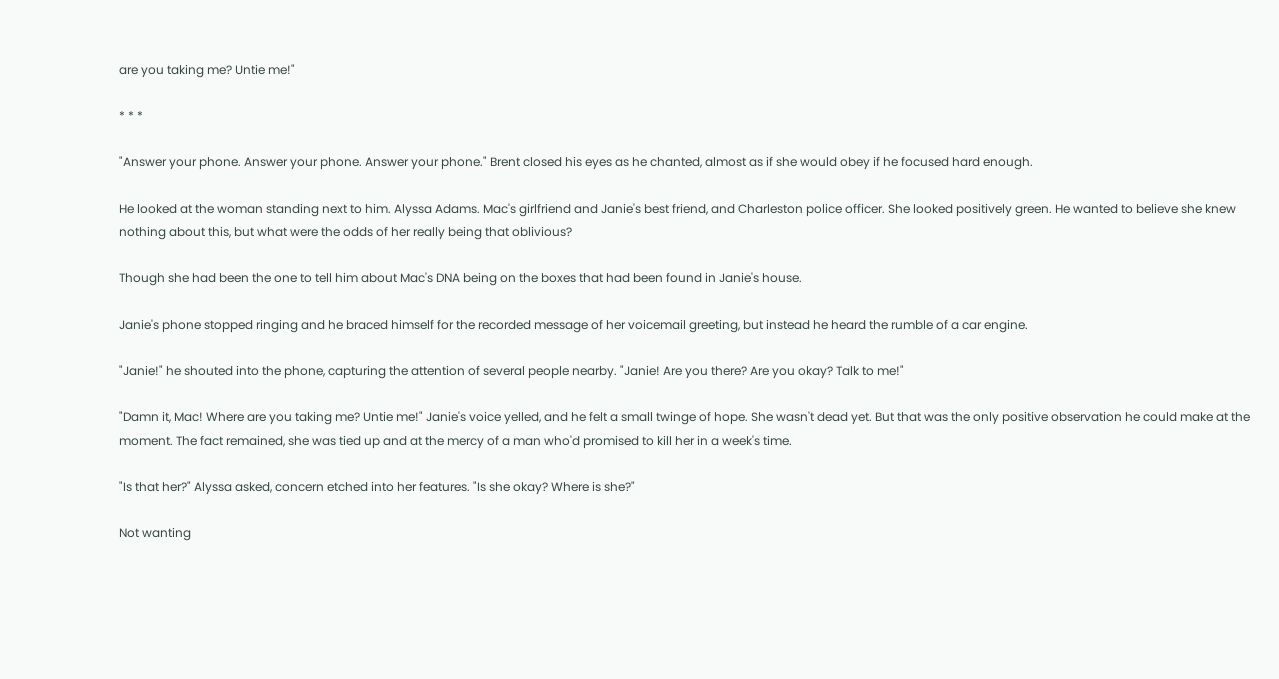are you taking me? Untie me!"

* * *

"Answer your phone. Answer your phone. Answer your phone." Brent closed his eyes as he chanted, almost as if she would obey if he focused hard enough.

He looked at the woman standing next to him. Alyssa Adams. Mac's girlfriend and Janie's best friend, and Charleston police officer. She looked positively green. He wanted to believe she knew nothing about this, but what were the odds of her really being that oblivious?

Though she had been the one to tell him about Mac's DNA being on the boxes that had been found in Janie's house.

Janie's phone stopped ringing and he braced himself for the recorded message of her voicemail greeting, but instead he heard the rumble of a car engine.

"Janie!" he shouted into the phone, capturing the attention of several people nearby. "Janie! Are you there? Are you okay? Talk to me!"

"Damn it, Mac! Where are you taking me? Untie me!" Janie's voice yelled, and he felt a small twinge of hope. She wasn't dead yet. But that was the only positive observation he could make at the moment. The fact remained, she was tied up and at the mercy of a man who'd promised to kill her in a week's time.

"Is that her?" Alyssa asked, concern etched into her features. "Is she okay? Where is she?"

Not wanting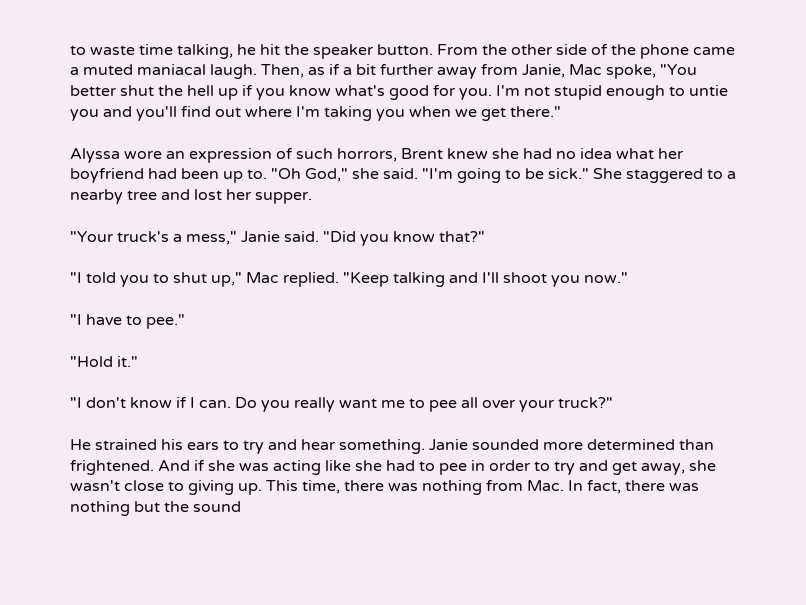to waste time talking, he hit the speaker button. From the other side of the phone came a muted maniacal laugh. Then, as if a bit further away from Janie, Mac spoke, "You better shut the hell up if you know what's good for you. I'm not stupid enough to untie you and you'll find out where I'm taking you when we get there."

Alyssa wore an expression of such horrors, Brent knew she had no idea what her boyfriend had been up to. "Oh God," she said. "I'm going to be sick." She staggered to a nearby tree and lost her supper.

"Your truck's a mess," Janie said. "Did you know that?"

"I told you to shut up," Mac replied. "Keep talking and I'll shoot you now."

"I have to pee."

"Hold it."

"I don't know if I can. Do you really want me to pee all over your truck?"

He strained his ears to try and hear something. Janie sounded more determined than frightened. And if she was acting like she had to pee in order to try and get away, she wasn't close to giving up. This time, there was nothing from Mac. In fact, there was nothing but the sound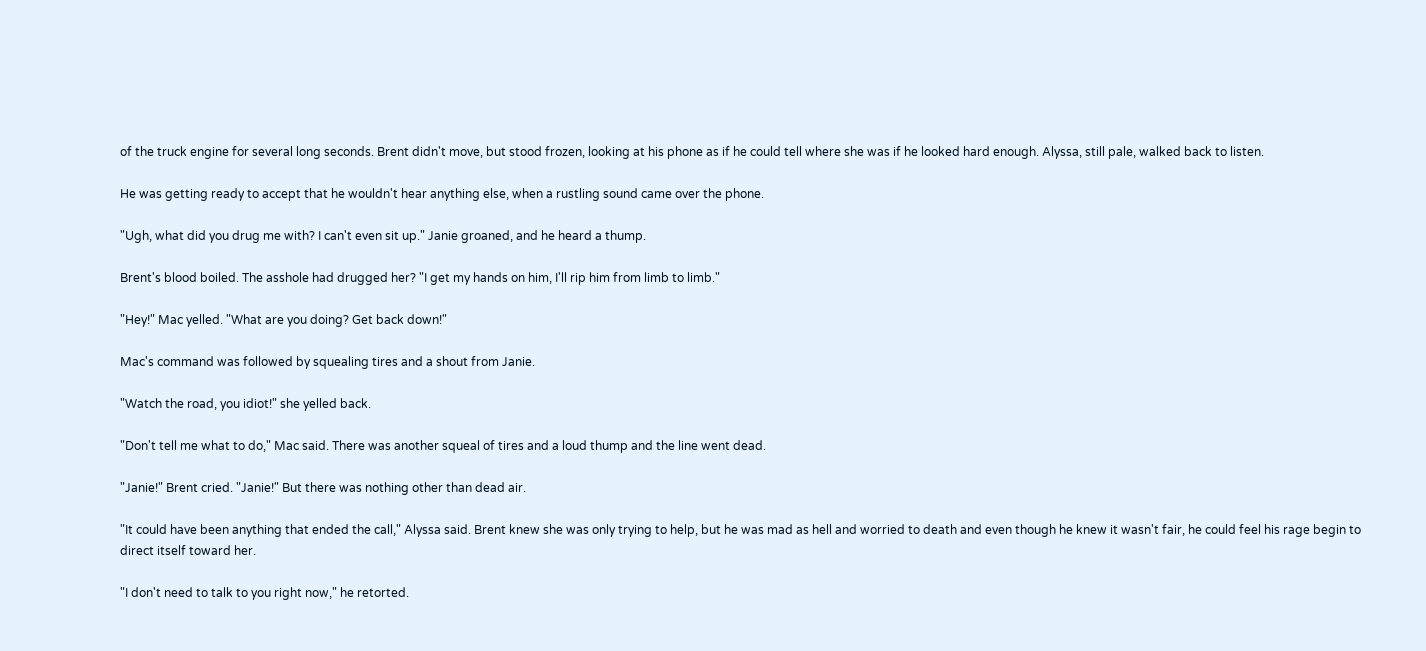of the truck engine for several long seconds. Brent didn't move, but stood frozen, looking at his phone as if he could tell where she was if he looked hard enough. Alyssa, still pale, walked back to listen.

He was getting ready to accept that he wouldn't hear anything else, when a rustling sound came over the phone.

"Ugh, what did you drug me with? I can't even sit up." Janie groaned, and he heard a thump.

Brent's blood boiled. The asshole had drugged her? "I get my hands on him, I'll rip him from limb to limb."

"Hey!" Mac yelled. "What are you doing? Get back down!"

Mac's command was followed by squealing tires and a shout from Janie.

"Watch the road, you idiot!" she yelled back.

"Don't tell me what to do," Mac said. There was another squeal of tires and a loud thump and the line went dead.

"Janie!" Brent cried. "Janie!" But there was nothing other than dead air.

"It could have been anything that ended the call," Alyssa said. Brent knew she was only trying to help, but he was mad as hell and worried to death and even though he knew it wasn't fair, he could feel his rage begin to direct itself toward her.

"I don't need to talk to you right now," he retorted.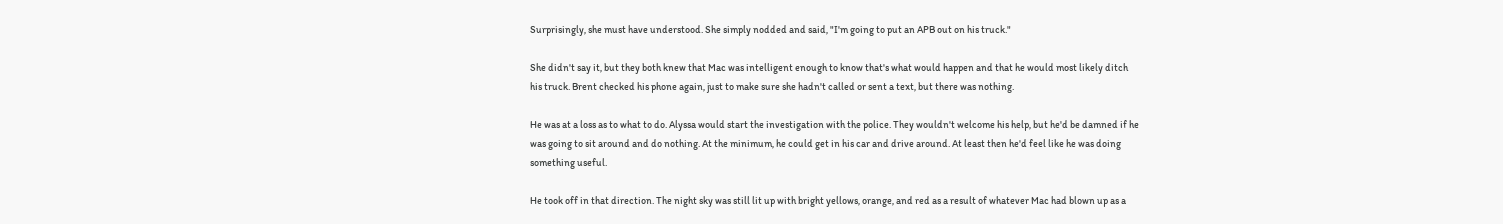Surprisingly, she must have understood. She simply nodded and said, "I'm going to put an APB out on his truck."

She didn't say it, but they both knew that Mac was intelligent enough to know that's what would happen and that he would most likely ditch his truck. Brent checked his phone again, just to make sure she hadn't called or sent a text, but there was nothing.

He was at a loss as to what to do. Alyssa would start the investigation with the police. They wouldn't welcome his help, but he'd be damned if he was going to sit around and do nothing. At the minimum, he could get in his car and drive around. At least then he'd feel like he was doing something useful.

He took off in that direction. The night sky was still lit up with bright yellows, orange, and red as a result of whatever Mac had blown up as a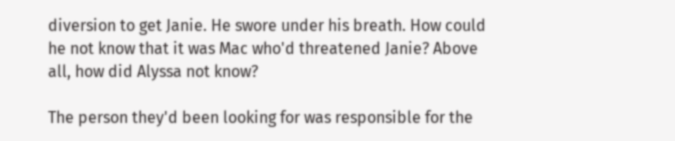diversion to get Janie. He swore under his breath. How could he not know that it was Mac who'd threatened Janie? Above all, how did Alyssa not know?

The person they'd been looking for was responsible for the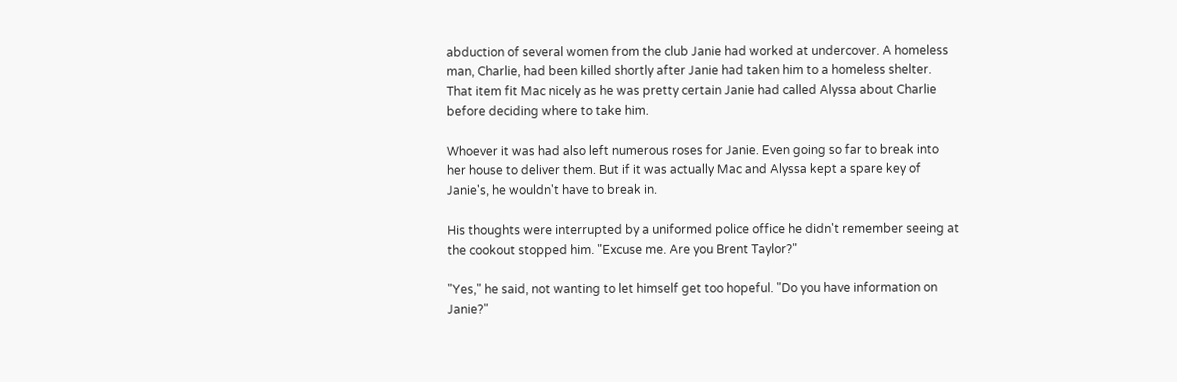abduction of several women from the club Janie had worked at undercover. A homeless man, Charlie, had been killed shortly after Janie had taken him to a homeless shelter. That item fit Mac nicely as he was pretty certain Janie had called Alyssa about Charlie before deciding where to take him.

Whoever it was had also left numerous roses for Janie. Even going so far to break into her house to deliver them. But if it was actually Mac and Alyssa kept a spare key of Janie's, he wouldn't have to break in.

His thoughts were interrupted by a uniformed police office he didn't remember seeing at the cookout stopped him. "Excuse me. Are you Brent Taylor?"

"Yes," he said, not wanting to let himself get too hopeful. "Do you have information on Janie?"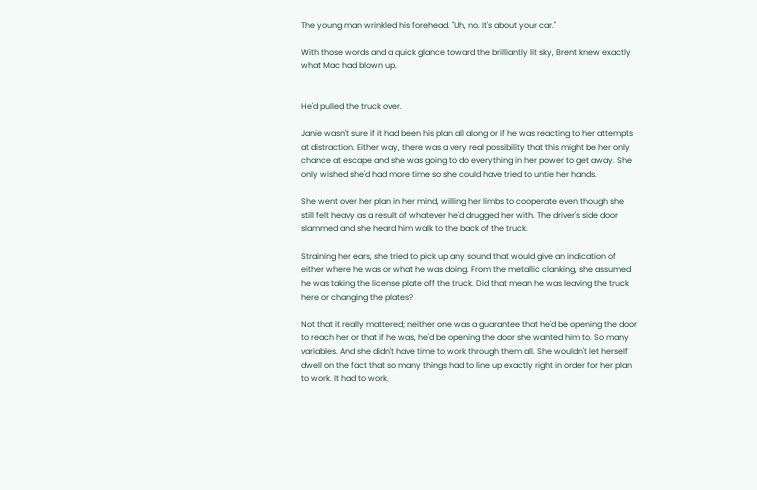The young man wrinkled his forehead. "Uh, no. It's about your car."

With those words and a quick glance toward the brilliantly lit sky, Brent knew exactly what Mac had blown up.


He'd pulled the truck over.

Janie wasn't sure if it had been his plan all along or if he was reacting to her attempts at distraction. Either way, there was a very real possibility that this might be her only chance at escape and she was going to do everything in her power to get away. She only wished she'd had more time so she could have tried to untie her hands.

She went over her plan in her mind, willing her limbs to cooperate even though she still felt heavy as a result of whatever he'd drugged her with. The driver's side door slammed and she heard him walk to the back of the truck.

Straining her ears, she tried to pick up any sound that would give an indication of either where he was or what he was doing. From the metallic clanking, she assumed he was taking the license plate off the truck. Did that mean he was leaving the truck here or changing the plates?

Not that it really mattered; neither one was a guarantee that he'd be opening the door to reach her or that if he was, he'd be opening the door she wanted him to. So many variables. And she didn't have time to work through them all. She wouldn't let herself dwell on the fact that so many things had to line up exactly right in order for her plan to work. It had to work.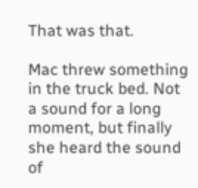That was that.

Mac threw something in the truck bed. Not a sound for a long moment, but finally she heard the sound of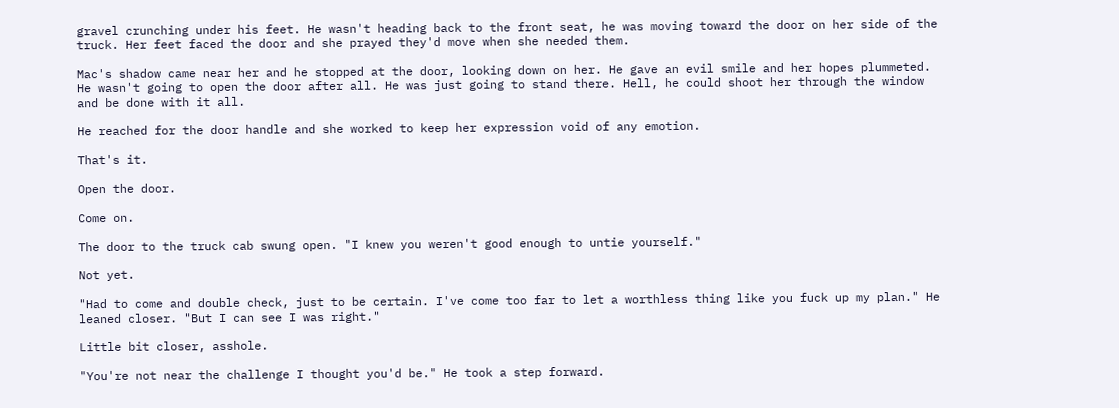gravel crunching under his feet. He wasn't heading back to the front seat, he was moving toward the door on her side of the truck. Her feet faced the door and she prayed they'd move when she needed them.

Mac's shadow came near her and he stopped at the door, looking down on her. He gave an evil smile and her hopes plummeted. He wasn't going to open the door after all. He was just going to stand there. Hell, he could shoot her through the window and be done with it all.

He reached for the door handle and she worked to keep her expression void of any emotion.

That's it.

Open the door.

Come on.

The door to the truck cab swung open. "I knew you weren't good enough to untie yourself."

Not yet.

"Had to come and double check, just to be certain. I've come too far to let a worthless thing like you fuck up my plan." He leaned closer. "But I can see I was right."

Little bit closer, asshole.

"You're not near the challenge I thought you'd be." He took a step forward.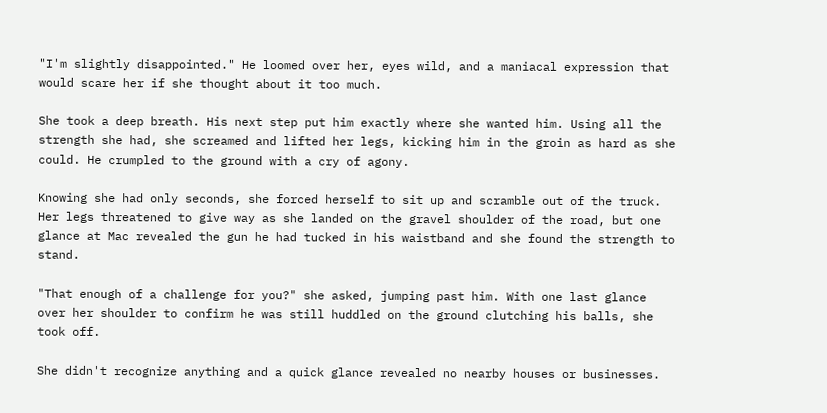"I'm slightly disappointed." He loomed over her, eyes wild, and a maniacal expression that would scare her if she thought about it too much.

She took a deep breath. His next step put him exactly where she wanted him. Using all the strength she had, she screamed and lifted her legs, kicking him in the groin as hard as she could. He crumpled to the ground with a cry of agony.

Knowing she had only seconds, she forced herself to sit up and scramble out of the truck. Her legs threatened to give way as she landed on the gravel shoulder of the road, but one glance at Mac revealed the gun he had tucked in his waistband and she found the strength to stand.

"That enough of a challenge for you?" she asked, jumping past him. With one last glance over her shoulder to confirm he was still huddled on the ground clutching his balls, she took off.

She didn't recognize anything and a quick glance revealed no nearby houses or businesses.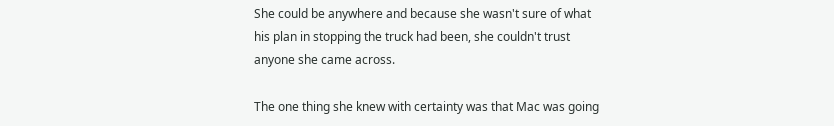She could be anywhere and because she wasn't sure of what his plan in stopping the truck had been, she couldn't trust anyone she came across.

The one thing she knew with certainty was that Mac was going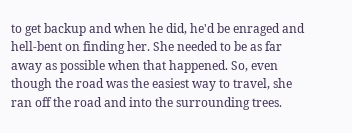to get backup and when he did, he'd be enraged and hell-bent on finding her. She needed to be as far away as possible when that happened. So, even though the road was the easiest way to travel, she ran off the road and into the surrounding trees.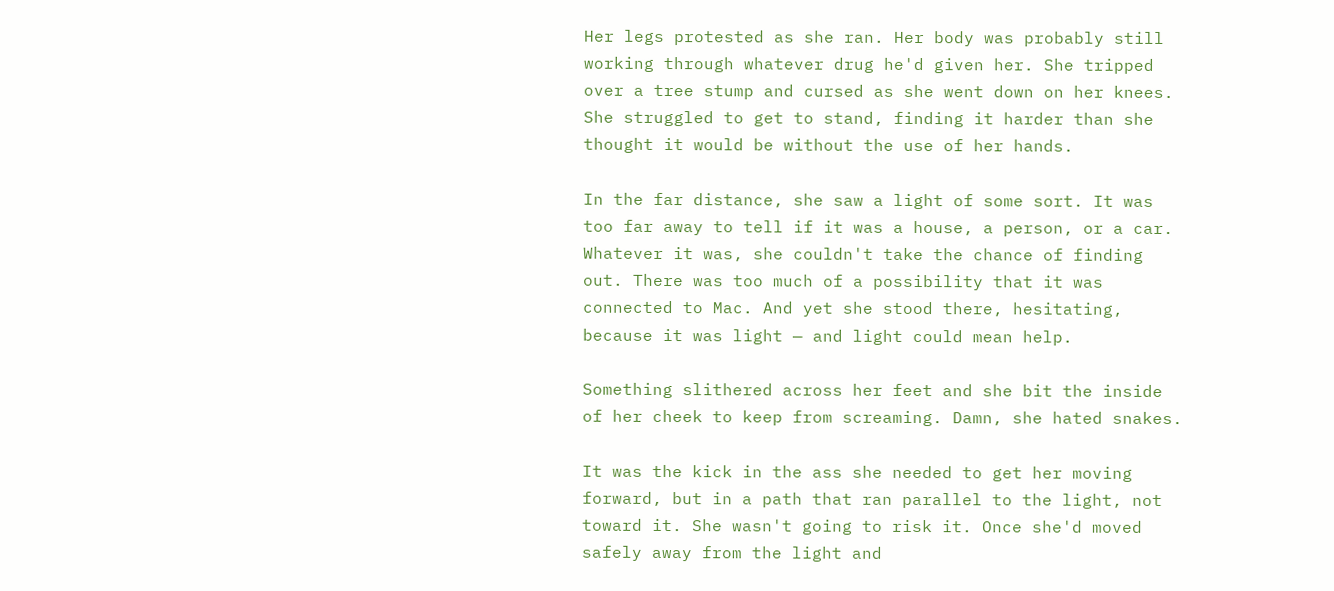Her legs protested as she ran. Her body was probably still working through whatever drug he'd given her. She tripped over a tree stump and cursed as she went down on her knees. She struggled to get to stand, finding it harder than she thought it would be without the use of her hands.

In the far distance, she saw a light of some sort. It was too far away to tell if it was a house, a person, or a car. Whatever it was, she couldn't take the chance of finding out. There was too much of a possibility that it was connected to Mac. And yet she stood there, hesitating, because it was light — and light could mean help.

Something slithered across her feet and she bit the inside of her cheek to keep from screaming. Damn, she hated snakes.

It was the kick in the ass she needed to get her moving forward, but in a path that ran parallel to the light, not toward it. She wasn't going to risk it. Once she'd moved safely away from the light and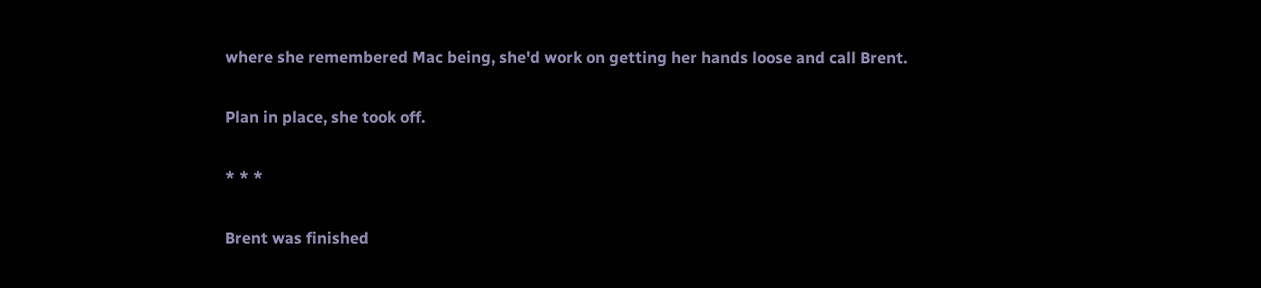where she remembered Mac being, she'd work on getting her hands loose and call Brent.

Plan in place, she took off.

* * *

Brent was finished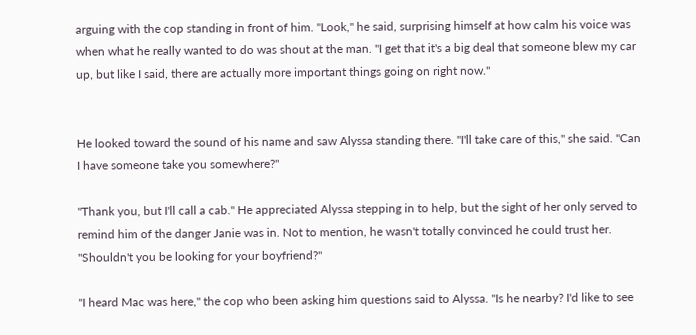arguing with the cop standing in front of him. "Look," he said, surprising himself at how calm his voice was when what he really wanted to do was shout at the man. "I get that it's a big deal that someone blew my car up, but like I said, there are actually more important things going on right now."


He looked toward the sound of his name and saw Alyssa standing there. "I'll take care of this," she said. "Can I have someone take you somewhere?"

"Thank you, but I'll call a cab." He appreciated Alyssa stepping in to help, but the sight of her only served to remind him of the danger Janie was in. Not to mention, he wasn't totally convinced he could trust her. "Shouldn't you be looking for your boyfriend?"

"I heard Mac was here," the cop who been asking him questions said to Alyssa. "Is he nearby? I'd like to see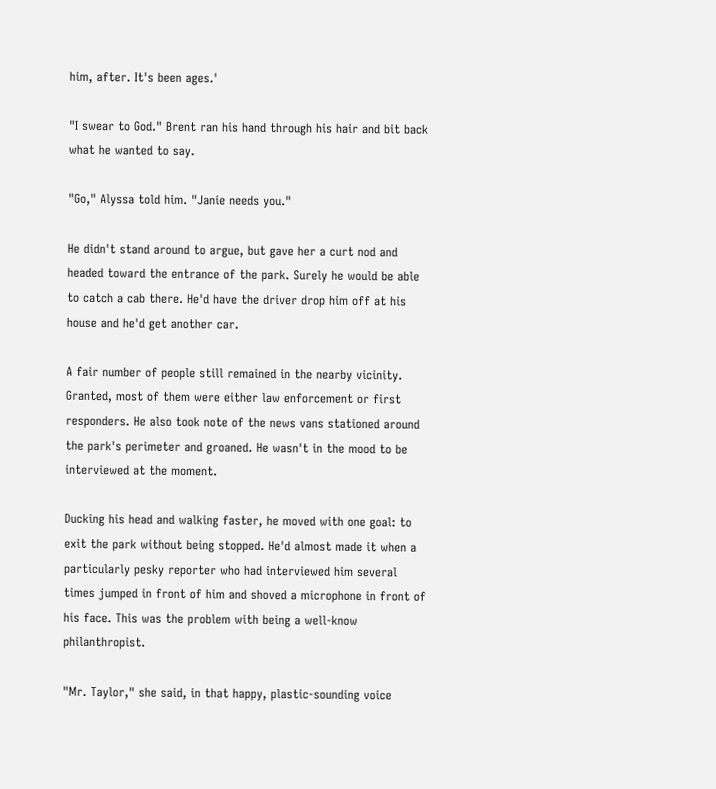him, after. It's been ages.'

"I swear to God." Brent ran his hand through his hair and bit back what he wanted to say.

"Go," Alyssa told him. "Janie needs you."

He didn't stand around to argue, but gave her a curt nod and headed toward the entrance of the park. Surely he would be able to catch a cab there. He'd have the driver drop him off at his house and he'd get another car.

A fair number of people still remained in the nearby vicinity. Granted, most of them were either law enforcement or first responders. He also took note of the news vans stationed around the park's perimeter and groaned. He wasn't in the mood to be interviewed at the moment.

Ducking his head and walking faster, he moved with one goal: to exit the park without being stopped. He'd almost made it when a particularly pesky reporter who had interviewed him several times jumped in front of him and shoved a microphone in front of his face. This was the problem with being a well-know philanthropist.

"Mr. Taylor," she said, in that happy, plastic-sounding voice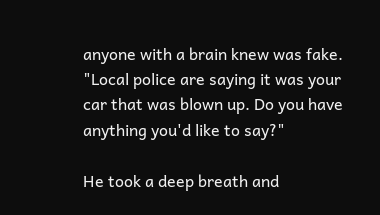anyone with a brain knew was fake. "Local police are saying it was your car that was blown up. Do you have anything you'd like to say?"

He took a deep breath and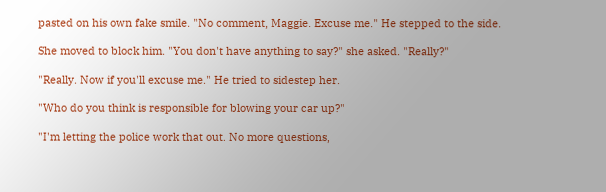pasted on his own fake smile. "No comment, Maggie. Excuse me." He stepped to the side.

She moved to block him. "You don't have anything to say?" she asked. "Really?"

"Really. Now if you'll excuse me." He tried to sidestep her.

"Who do you think is responsible for blowing your car up?"

"I'm letting the police work that out. No more questions,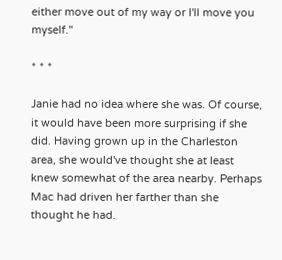either move out of my way or I'll move you myself."

* * *

Janie had no idea where she was. Of course, it would have been more surprising if she did. Having grown up in the Charleston area, she would've thought she at least knew somewhat of the area nearby. Perhaps Mac had driven her farther than she thought he had.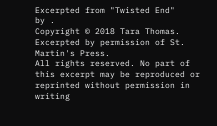Excerpted from "Twisted End"
by .
Copyright © 2018 Tara Thomas.
Excerpted by permission of St. Martin's Press.
All rights reserved. No part of this excerpt may be reproduced or reprinted without permission in writing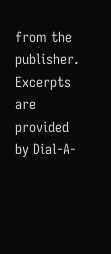from the publisher.
Excerpts are provided by Dial-A-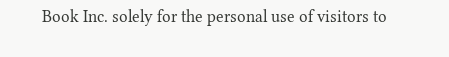Book Inc. solely for the personal use of visitors to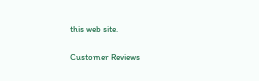this web site.

Customer Reviews